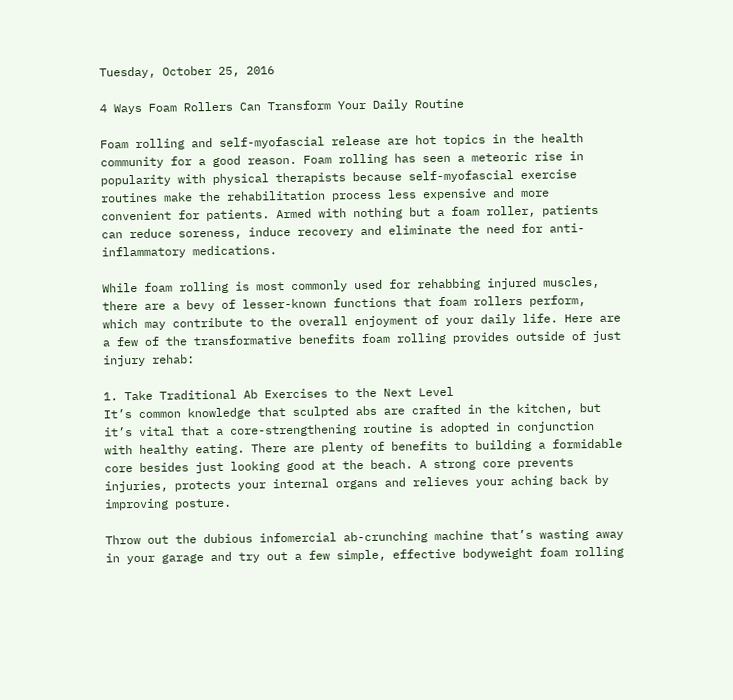Tuesday, October 25, 2016

4 Ways Foam Rollers Can Transform Your Daily Routine

Foam rolling and self-myofascial release are hot topics in the health community for a good reason. Foam rolling has seen a meteoric rise in popularity with physical therapists because self-myofascial exercise routines make the rehabilitation process less expensive and more convenient for patients. Armed with nothing but a foam roller, patients can reduce soreness, induce recovery and eliminate the need for anti-inflammatory medications.

While foam rolling is most commonly used for rehabbing injured muscles, there are a bevy of lesser-known functions that foam rollers perform, which may contribute to the overall enjoyment of your daily life. Here are a few of the transformative benefits foam rolling provides outside of just injury rehab:

1. Take Traditional Ab Exercises to the Next Level
It’s common knowledge that sculpted abs are crafted in the kitchen, but it’s vital that a core-strengthening routine is adopted in conjunction with healthy eating. There are plenty of benefits to building a formidable core besides just looking good at the beach. A strong core prevents injuries, protects your internal organs and relieves your aching back by improving posture.

Throw out the dubious infomercial ab-crunching machine that’s wasting away in your garage and try out a few simple, effective bodyweight foam rolling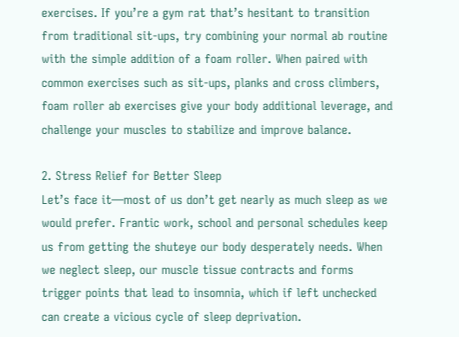exercises. If you’re a gym rat that’s hesitant to transition from traditional sit-ups, try combining your normal ab routine with the simple addition of a foam roller. When paired with  common exercises such as sit-ups, planks and cross climbers, foam roller ab exercises give your body additional leverage, and challenge your muscles to stabilize and improve balance.

2. Stress Relief for Better Sleep
Let’s face it—most of us don’t get nearly as much sleep as we would prefer. Frantic work, school and personal schedules keep us from getting the shuteye our body desperately needs. When we neglect sleep, our muscle tissue contracts and forms trigger points that lead to insomnia, which if left unchecked can create a vicious cycle of sleep deprivation.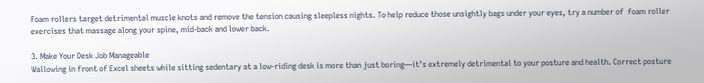Foam rollers target detrimental muscle knots and remove the tension causing sleepless nights. To help reduce those unsightly bags under your eyes, try a number of  foam roller exercises that massage along your spine, mid-back and lower back.

3. Make Your Desk Job Manageable
Wallowing in front of Excel sheets while sitting sedentary at a low-riding desk is more than just boring—it’s extremely detrimental to your posture and health. Correct posture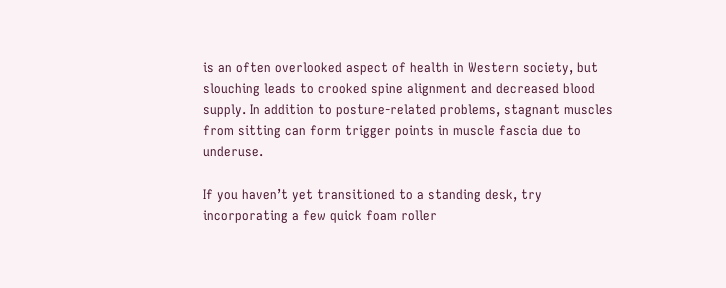is an often overlooked aspect of health in Western society, but slouching leads to crooked spine alignment and decreased blood supply. In addition to posture-related problems, stagnant muscles from sitting can form trigger points in muscle fascia due to underuse.

If you haven’t yet transitioned to a standing desk, try incorporating a few quick foam roller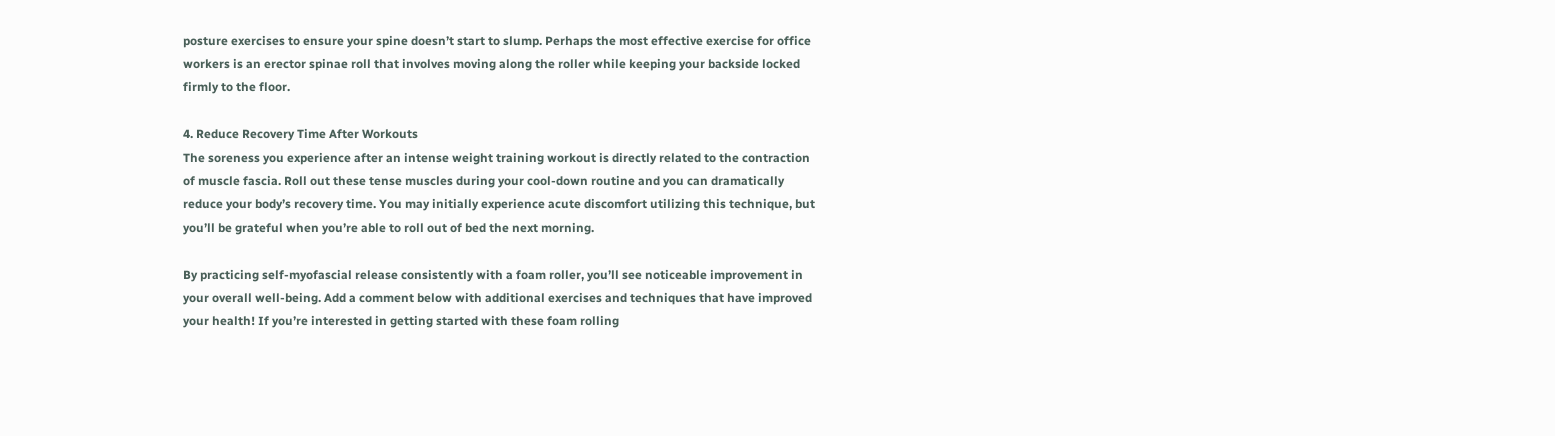posture exercises to ensure your spine doesn’t start to slump. Perhaps the most effective exercise for office workers is an erector spinae roll that involves moving along the roller while keeping your backside locked firmly to the floor.

4. Reduce Recovery Time After Workouts
The soreness you experience after an intense weight training workout is directly related to the contraction of muscle fascia. Roll out these tense muscles during your cool-down routine and you can dramatically reduce your body’s recovery time. You may initially experience acute discomfort utilizing this technique, but you’ll be grateful when you’re able to roll out of bed the next morning.

By practicing self-myofascial release consistently with a foam roller, you’ll see noticeable improvement in your overall well-being. Add a comment below with additional exercises and techniques that have improved your health! If you’re interested in getting started with these foam rolling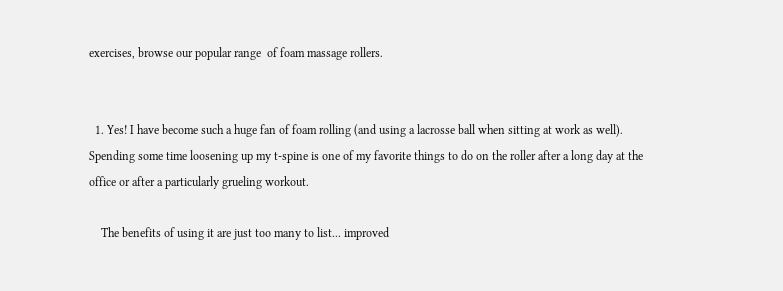exercises, browse our popular range  of foam massage rollers.


  1. Yes! I have become such a huge fan of foam rolling (and using a lacrosse ball when sitting at work as well). Spending some time loosening up my t-spine is one of my favorite things to do on the roller after a long day at the office or after a particularly grueling workout.

    The benefits of using it are just too many to list... improved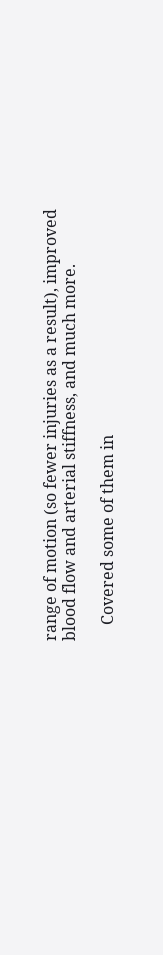range of motion (so fewer injuries as a result), improved blood flow and arterial stiffness, and much more.

    Covered some of them in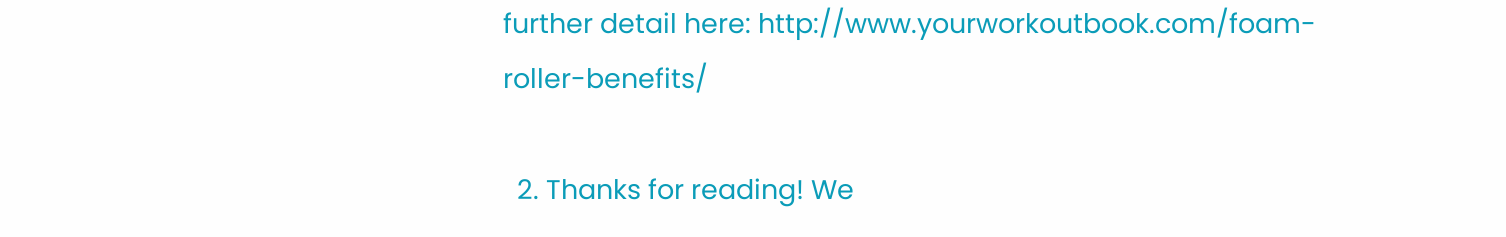further detail here: http://www.yourworkoutbook.com/foam-roller-benefits/

  2. Thanks for reading! We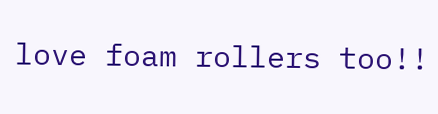love foam rollers too!!